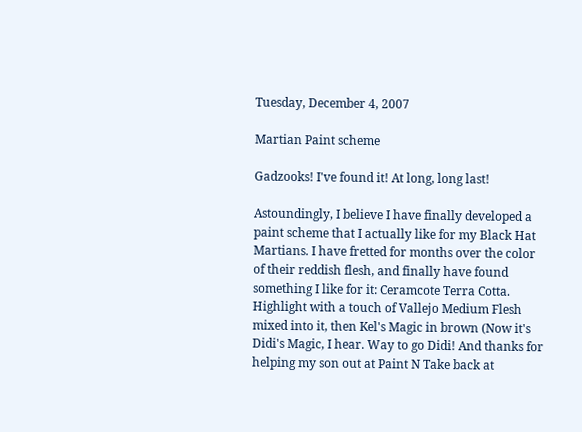Tuesday, December 4, 2007

Martian Paint scheme

Gadzooks! I've found it! At long, long last!

Astoundingly, I believe I have finally developed a paint scheme that I actually like for my Black Hat Martians. I have fretted for months over the color of their reddish flesh, and finally have found something I like for it: Ceramcote Terra Cotta. Highlight with a touch of Vallejo Medium Flesh mixed into it, then Kel's Magic in brown (Now it's Didi's Magic, I hear. Way to go Didi! And thanks for helping my son out at Paint N Take back at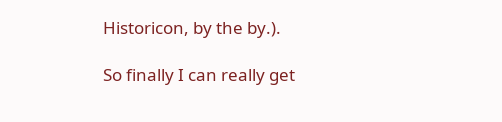Historicon, by the by.).

So finally I can really get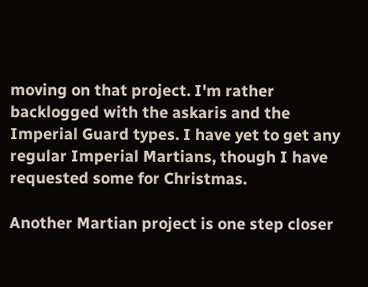moving on that project. I'm rather backlogged with the askaris and the Imperial Guard types. I have yet to get any regular Imperial Martians, though I have requested some for Christmas.

Another Martian project is one step closer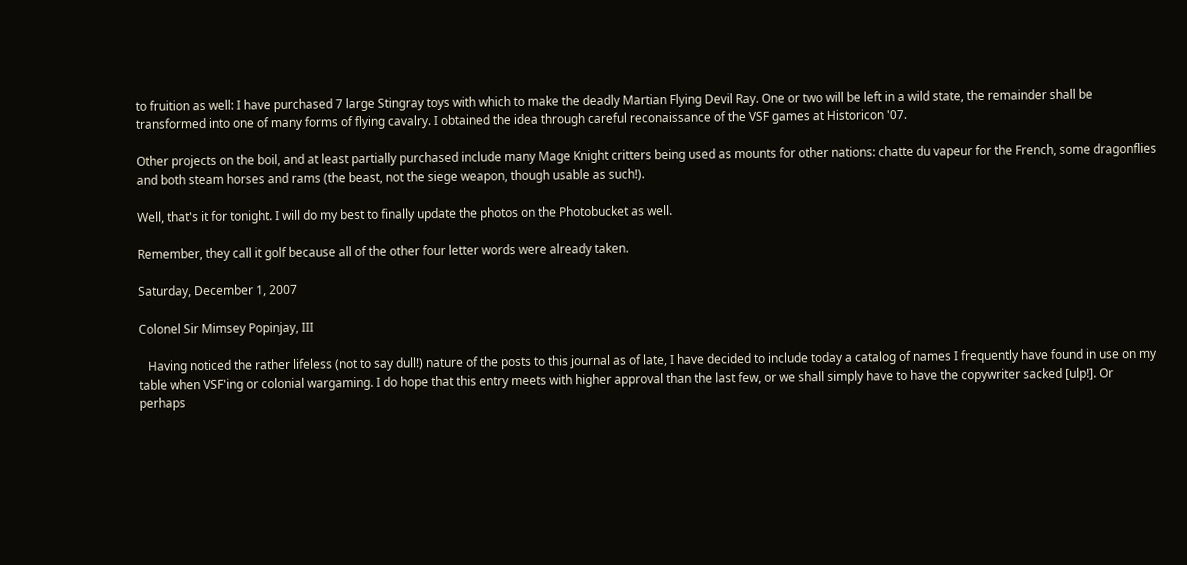to fruition as well: I have purchased 7 large Stingray toys with which to make the deadly Martian Flying Devil Ray. One or two will be left in a wild state, the remainder shall be transformed into one of many forms of flying cavalry. I obtained the idea through careful reconaissance of the VSF games at Historicon '07.

Other projects on the boil, and at least partially purchased include many Mage Knight critters being used as mounts for other nations: chatte du vapeur for the French, some dragonflies and both steam horses and rams (the beast, not the siege weapon, though usable as such!).

Well, that's it for tonight. I will do my best to finally update the photos on the Photobucket as well.

Remember, they call it golf because all of the other four letter words were already taken.

Saturday, December 1, 2007

Colonel Sir Mimsey Popinjay, III

   Having noticed the rather lifeless (not to say dull!) nature of the posts to this journal as of late, I have decided to include today a catalog of names I frequently have found in use on my table when VSF'ing or colonial wargaming. I do hope that this entry meets with higher approval than the last few, or we shall simply have to have the copywriter sacked [ulp!]. Or perhaps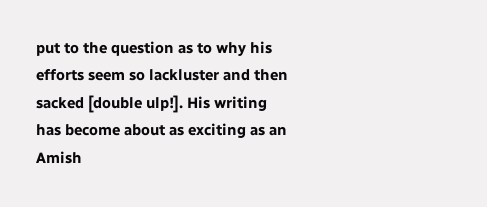put to the question as to why his efforts seem so lackluster and then sacked [double ulp!]. His writing has become about as exciting as an Amish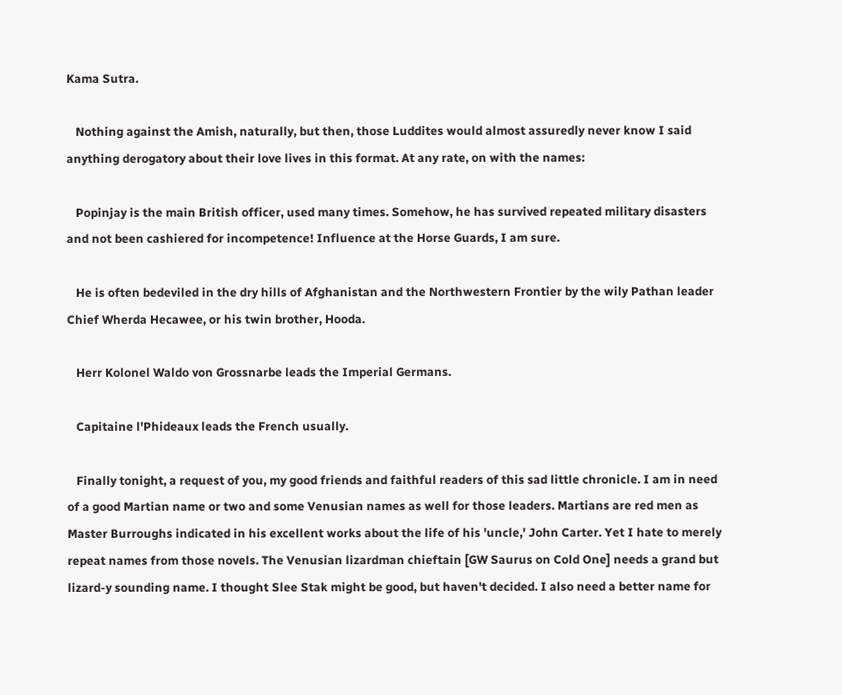Kama Sutra.

   Nothing against the Amish, naturally, but then, those Luddites would almost assuredly never know I said anything derogatory about their love lives in this format. At any rate, on with the names:

   Popinjay is the main British officer, used many times. Somehow, he has survived repeated military disasters and not been cashiered for incompetence! Influence at the Horse Guards, I am sure.

   He is often bedeviled in the dry hills of Afghanistan and the Northwestern Frontier by the wily Pathan leader Chief Wherda Hecawee, or his twin brother, Hooda.

   Herr Kolonel Waldo von Grossnarbe leads the Imperial Germans.

   Capitaine l'Phideaux leads the French usually.

   Finally tonight, a request of you, my good friends and faithful readers of this sad little chronicle. I am in need of a good Martian name or two and some Venusian names as well for those leaders. Martians are red men as Master Burroughs indicated in his excellent works about the life of his 'uncle,' John Carter. Yet I hate to merely repeat names from those novels. The Venusian lizardman chieftain [GW Saurus on Cold One] needs a grand but lizard-y sounding name. I thought Slee Stak might be good, but haven't decided. I also need a better name for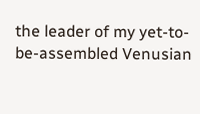the leader of my yet-to-be-assembled Venusian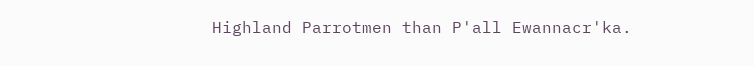Highland Parrotmen than P'all Ewannacr'ka.